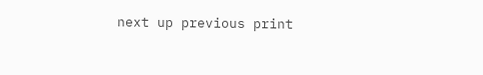next up previous print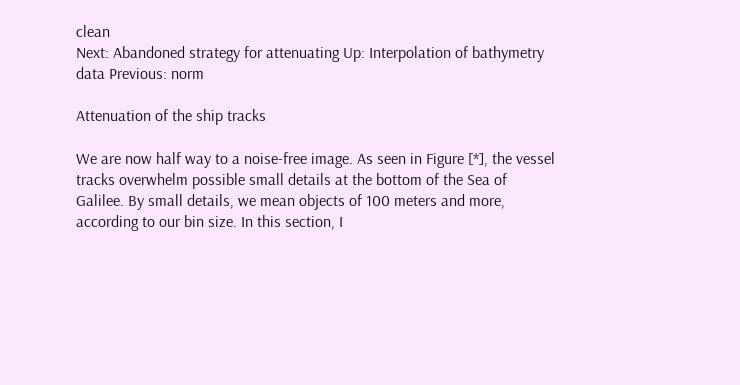clean
Next: Abandoned strategy for attenuating Up: Interpolation of bathymetry data Previous: norm

Attenuation of the ship tracks

We are now half way to a noise-free image. As seen in Figure [*], the vessel tracks overwhelm possible small details at the bottom of the Sea of Galilee. By small details, we mean objects of 100 meters and more, according to our bin size. In this section, I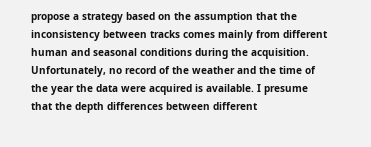propose a strategy based on the assumption that the inconsistency between tracks comes mainly from different human and seasonal conditions during the acquisition. Unfortunately, no record of the weather and the time of the year the data were acquired is available. I presume that the depth differences between different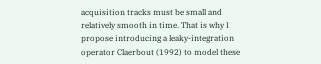acquisition tracks must be small and relatively smooth in time. That is why I propose introducing a leaky-integration operator Claerbout (1992) to model these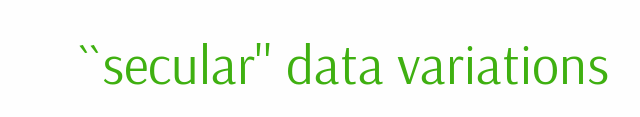``secular'' data variations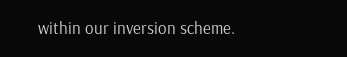within our inversion scheme.